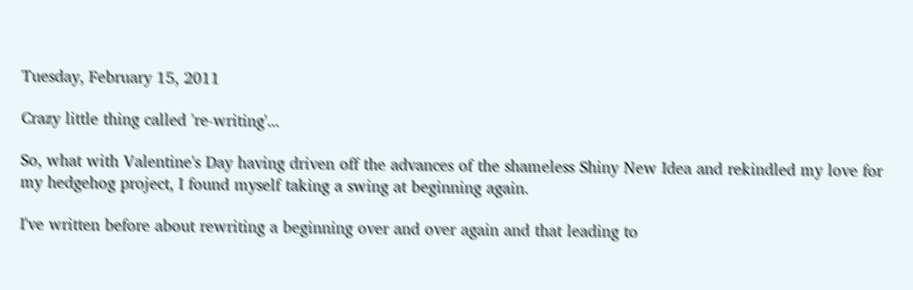Tuesday, February 15, 2011

Crazy little thing called 're-writing'...

So, what with Valentine's Day having driven off the advances of the shameless Shiny New Idea and rekindled my love for my hedgehog project, I found myself taking a swing at beginning again.

I've written before about rewriting a beginning over and over again and that leading to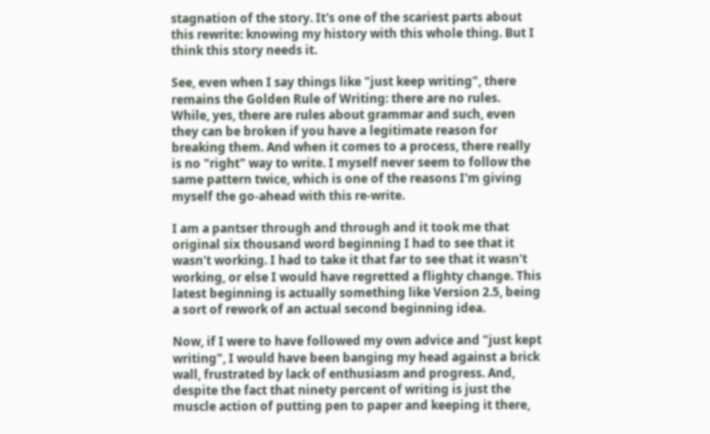stagnation of the story. It's one of the scariest parts about this rewrite: knowing my history with this whole thing. But I think this story needs it.

See, even when I say things like "just keep writing", there remains the Golden Rule of Writing: there are no rules. While, yes, there are rules about grammar and such, even they can be broken if you have a legitimate reason for breaking them. And when it comes to a process, there really is no "right" way to write. I myself never seem to follow the same pattern twice, which is one of the reasons I'm giving myself the go-ahead with this re-write.

I am a pantser through and through and it took me that original six thousand word beginning I had to see that it wasn't working. I had to take it that far to see that it wasn't working, or else I would have regretted a flighty change. This latest beginning is actually something like Version 2.5, being a sort of rework of an actual second beginning idea.

Now, if I were to have followed my own advice and "just kept writing", I would have been banging my head against a brick wall, frustrated by lack of enthusiasm and progress. And, despite the fact that ninety percent of writing is just the muscle action of putting pen to paper and keeping it there,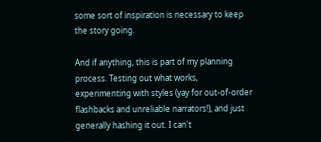some sort of inspiration is necessary to keep the story going.

And if anything, this is part of my planning process. Testing out what works, experimenting with styles (yay for out-of-order flashbacks and unreliable narrators!), and just generally hashing it out. I can't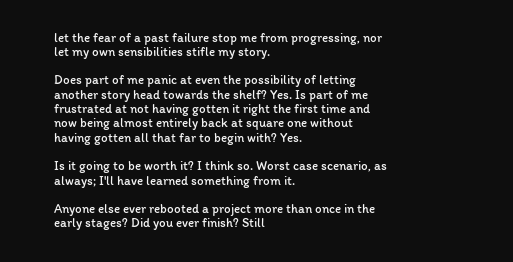let the fear of a past failure stop me from progressing, nor let my own sensibilities stifle my story.

Does part of me panic at even the possibility of letting another story head towards the shelf? Yes. Is part of me frustrated at not having gotten it right the first time and now being almost entirely back at square one without having gotten all that far to begin with? Yes.

Is it going to be worth it? I think so. Worst case scenario, as always; I'll have learned something from it.

Anyone else ever rebooted a project more than once in the early stages? Did you ever finish? Still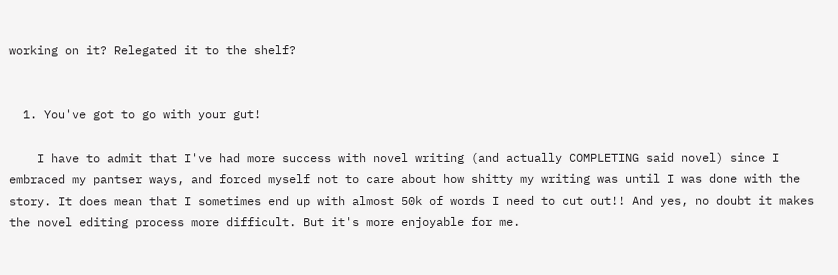working on it? Relegated it to the shelf?


  1. You've got to go with your gut!

    I have to admit that I've had more success with novel writing (and actually COMPLETING said novel) since I embraced my pantser ways, and forced myself not to care about how shitty my writing was until I was done with the story. It does mean that I sometimes end up with almost 50k of words I need to cut out!! And yes, no doubt it makes the novel editing process more difficult. But it's more enjoyable for me.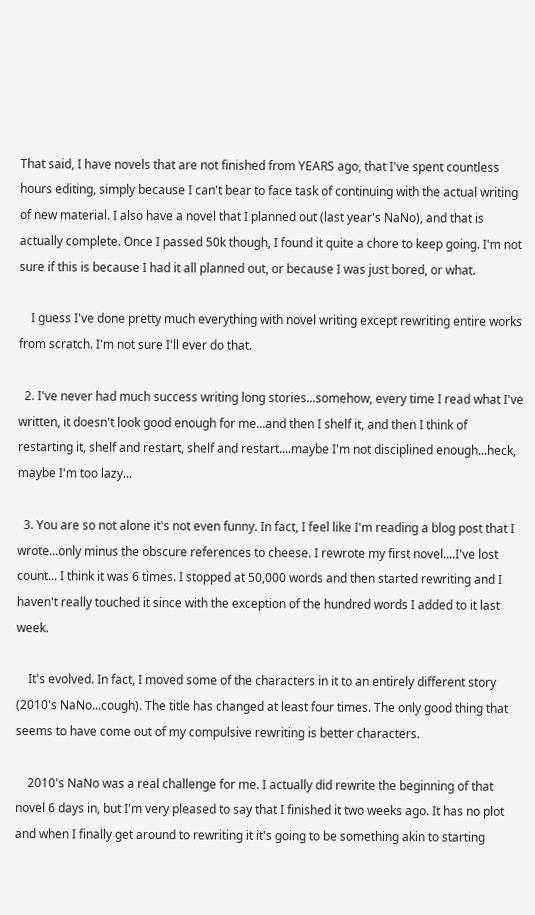That said, I have novels that are not finished from YEARS ago, that I've spent countless hours editing, simply because I can't bear to face task of continuing with the actual writing of new material. I also have a novel that I planned out (last year's NaNo), and that is actually complete. Once I passed 50k though, I found it quite a chore to keep going. I'm not sure if this is because I had it all planned out, or because I was just bored, or what.

    I guess I've done pretty much everything with novel writing except rewriting entire works from scratch. I'm not sure I'll ever do that.

  2. I've never had much success writing long stories...somehow, every time I read what I've written, it doesn't look good enough for me...and then I shelf it, and then I think of restarting it, shelf and restart, shelf and restart....maybe I'm not disciplined enough...heck, maybe I'm too lazy...

  3. You are so not alone it's not even funny. In fact, I feel like I'm reading a blog post that I wrote...only minus the obscure references to cheese. I rewrote my first novel....I've lost count... I think it was 6 times. I stopped at 50,000 words and then started rewriting and I haven't really touched it since with the exception of the hundred words I added to it last week.

    It's evolved. In fact, I moved some of the characters in it to an entirely different story (2010's NaNo...cough). The title has changed at least four times. The only good thing that seems to have come out of my compulsive rewriting is better characters.

    2010's NaNo was a real challenge for me. I actually did rewrite the beginning of that novel 6 days in, but I'm very pleased to say that I finished it two weeks ago. It has no plot and when I finally get around to rewriting it it's going to be something akin to starting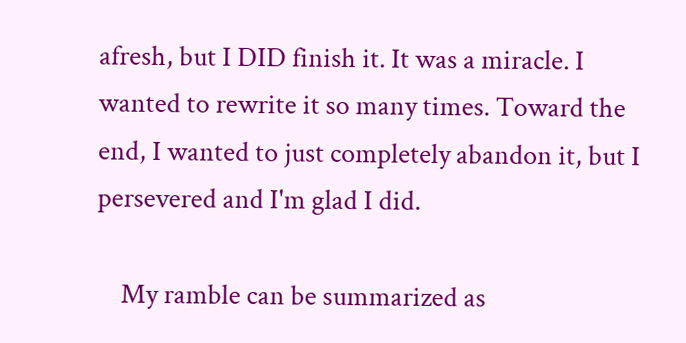afresh, but I DID finish it. It was a miracle. I wanted to rewrite it so many times. Toward the end, I wanted to just completely abandon it, but I persevered and I'm glad I did.

    My ramble can be summarized as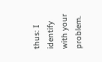thus: I identify with your problem.